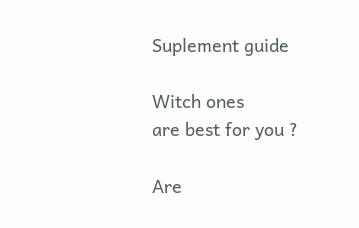Suplement guide

Witch ones
are best for you ?

Are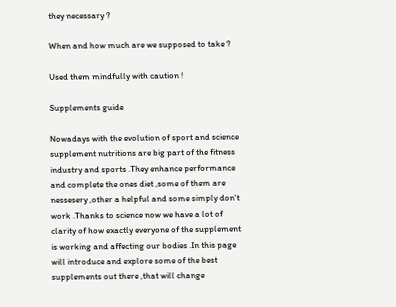they necessary ?

When and how much are we supposed to take ?

Used them mindfully with caution !

Supplements guide

Nowadays with the evolution of sport and science supplement nutritions are big part of the fitness industry and sports .They enhance performance and complete the ones diet ,some of them are nessesery ,other a helpful and some simply don't work .Thanks to science now we have a lot of clarity of how exactly everyone of the supplement is working and affecting our bodies .In this page will introduce and explore some of the best supplements out there ,that will change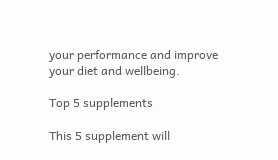your performance and improve your diet and wellbeing.

Top 5 supplements

This 5 supplement will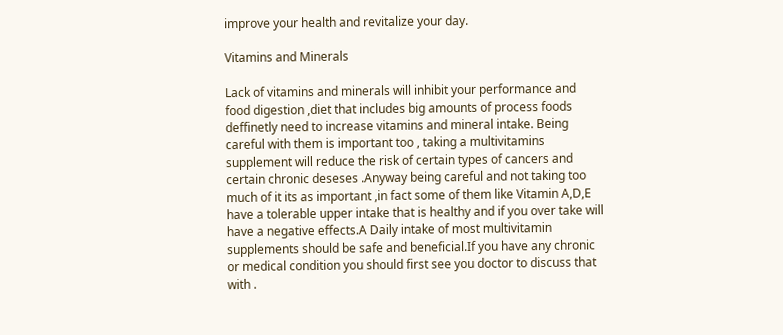improve your health and revitalize your day.

Vitamins and Minerals

Lack of vitamins and minerals will inhibit your performance and food digestion ,diet that includes big amounts of process foods deffinetly need to increase vitamins and mineral intake. Being careful with them is important too , taking a multivitamins supplement will reduce the risk of certain types of cancers and certain chronic deseses .Anyway being careful and not taking too much of it its as important ,in fact some of them like Vitamin A,D,E have a tolerable upper intake that is healthy and if you over take will have a negative effects.A Daily intake of most multivitamin supplements should be safe and beneficial.If you have any chronic or medical condition you should first see you doctor to discuss that with .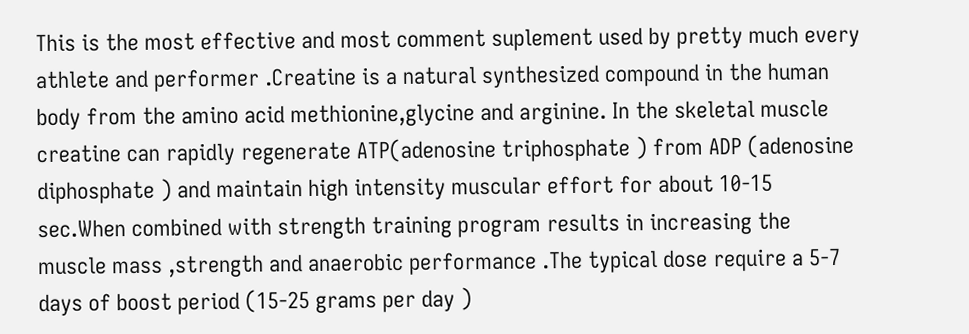This is the most effective and most comment suplement used by pretty much every athlete and performer .Creatine is a natural synthesized compound in the human body from the amino acid methionine,glycine and arginine. In the skeletal muscle creatine can rapidly regenerate ATP(adenosine triphosphate ) from ADP (adenosine diphosphate ) and maintain high intensity muscular effort for about 10-15 sec.When combined with strength training program results in increasing the muscle mass ,strength and anaerobic performance .The typical dose require a 5-7 days of boost period (15-25 grams per day )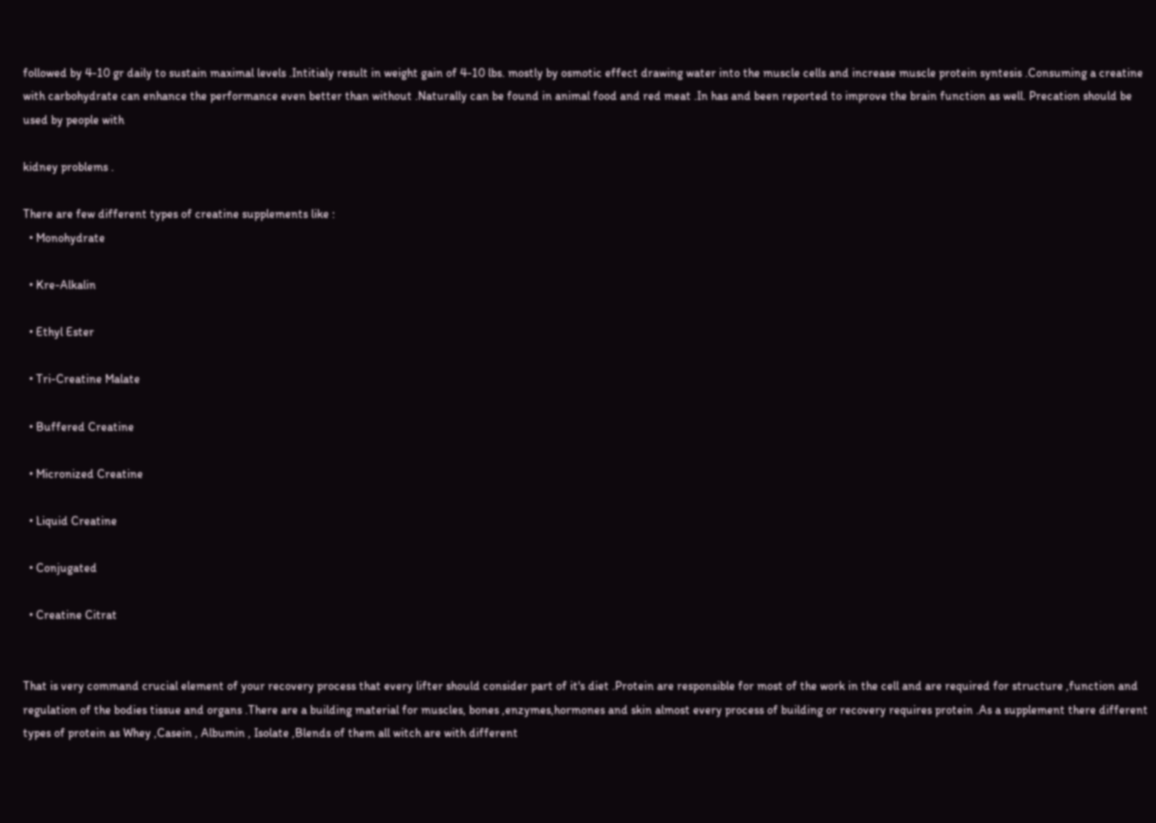followed by 4-10 gr daily to sustain maximal levels .Intitialy result in weight gain of 4-10 lbs. mostly by osmotic effect drawing water into the muscle cells and increase muscle protein syntesis .Consuming a creatine with carbohydrate can enhance the performance even better than without .Naturally can be found in animal food and red meat .In has and been reported to improve the brain function as well. Precation should be used by people with

kidney problems .

There are few different types of creatine supplements like :
  • Monohydrate

  • Kre-Alkalin

  • Ethyl Ester

  • Tri-Creatine Malate

  • Buffered Creatine

  • Micronized Creatine

  • Liquid Creatine

  • Conjugated

  • Creatine Citrat


That is very command crucial element of your recovery process that every lifter should consider part of it's diet .Protein are responsible for most of the work in the cell and are required for structure ,function and regulation of the bodies tissue and organs .There are a building material for muscles, bones ,enzymes,hormones and skin almost every process of building or recovery requires protein .As a supplement there different types of protein as Whey ,Casein , Albumin , Isolate ,Blends of them all witch are with different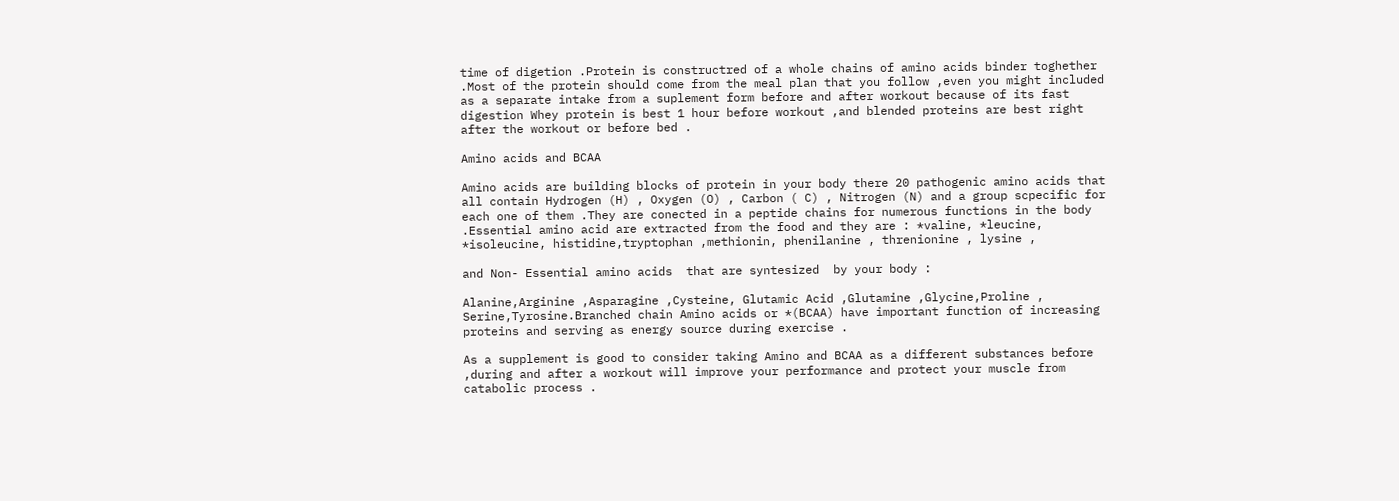time of digetion .Protein is constructred of a whole chains of amino acids binder toghether .Most of the protein should come from the meal plan that you follow ,even you might included as a separate intake from a suplement form before and after workout because of its fast digestion Whey protein is best 1 hour before workout ,and blended proteins are best right after the workout or before bed .

Amino acids and BCAA

Amino acids are building blocks of protein in your body there 20 pathogenic amino acids that all contain Hydrogen (H) , Oxygen (O) , Carbon ( C) , Nitrogen (N) and a group scpecific for each one of them .They are conected in a peptide chains for numerous functions in the body .Essential amino acid are extracted from the food and they are : *valine, *leucine, *isoleucine, histidine,tryptophan ,methionin, phenilanine , threnionine , lysine ,

and Non- Essential amino acids  that are syntesized  by your body :

Alanine,Arginine ,Asparagine ,Cysteine, Glutamic Acid ,Glutamine ,Glycine,Proline , Serine,Tyrosine.Branched chain Amino acids or *(BCAA) have important function of increasing proteins and serving as energy source during exercise .

As a supplement is good to consider taking Amino and BCAA as a different substances before ,during and after a workout will improve your performance and protect your muscle from catabolic process .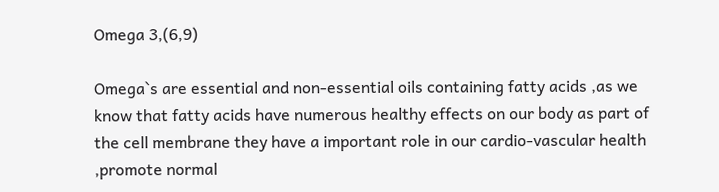Omega 3,(6,9)

Omega`s are essential and non-essential oils containing fatty acids ,as we know that fatty acids have numerous healthy effects on our body as part of the cell membrane they have a important role in our cardio-vascular health ,promote normal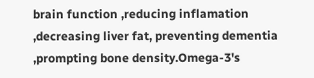brain function ,reducing inflamation ,decreasing liver fat, preventing dementia ,prompting bone density.Omega-3's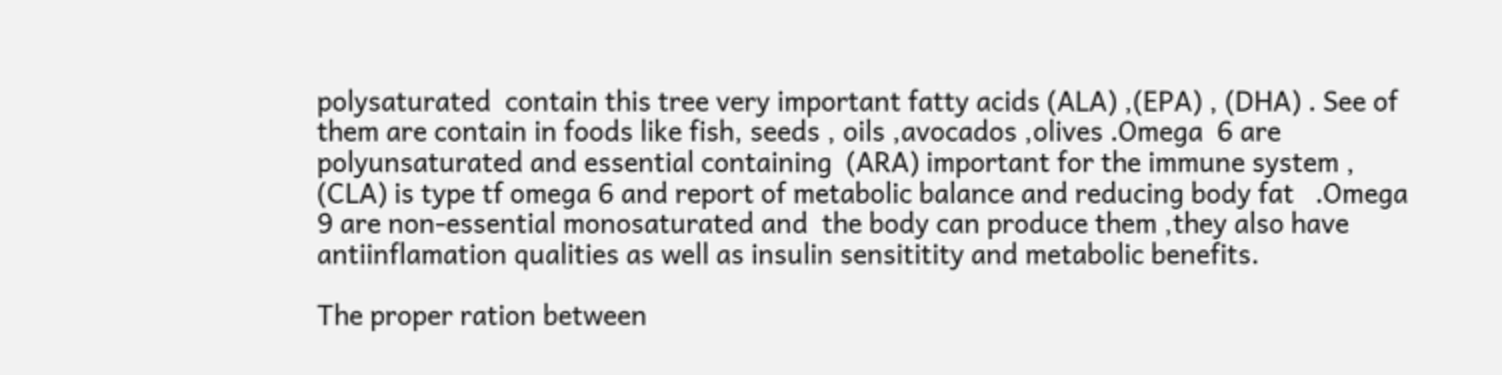polysaturated  contain this tree very important fatty acids (ALA) ,(EPA) , (DHA) . See of them are contain in foods like fish, seeds , oils ,avocados ,olives .Omega  6 are polyunsaturated and essential containing  (ARA) important for the immune system , (CLA) is type tf omega 6 and report of metabolic balance and reducing body fat   .Omega 9 are non-essential monosaturated and  the body can produce them ,they also have antiinflamation qualities as well as insulin sensititity and metabolic benefits.

The proper ration between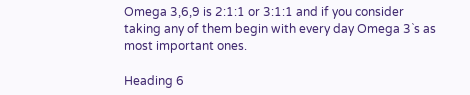Omega 3,6,9 is 2:1:1 or 3:1:1 and if you consider taking any of them begin with every day Omega 3`s as most important ones.

Heading 6